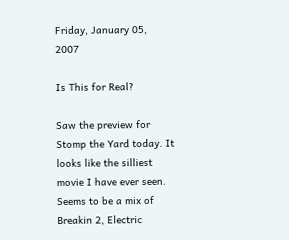Friday, January 05, 2007

Is This for Real?

Saw the preview for Stomp the Yard today. It looks like the silliest movie I have ever seen. Seems to be a mix of Breakin 2, Electric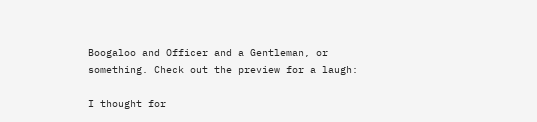Boogaloo and Officer and a Gentleman, or something. Check out the preview for a laugh:

I thought for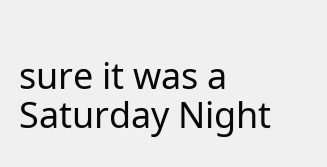sure it was a Saturday Night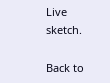Live sketch.

Back to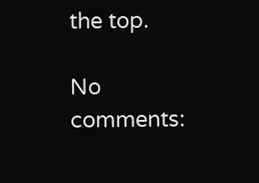the top.

No comments: